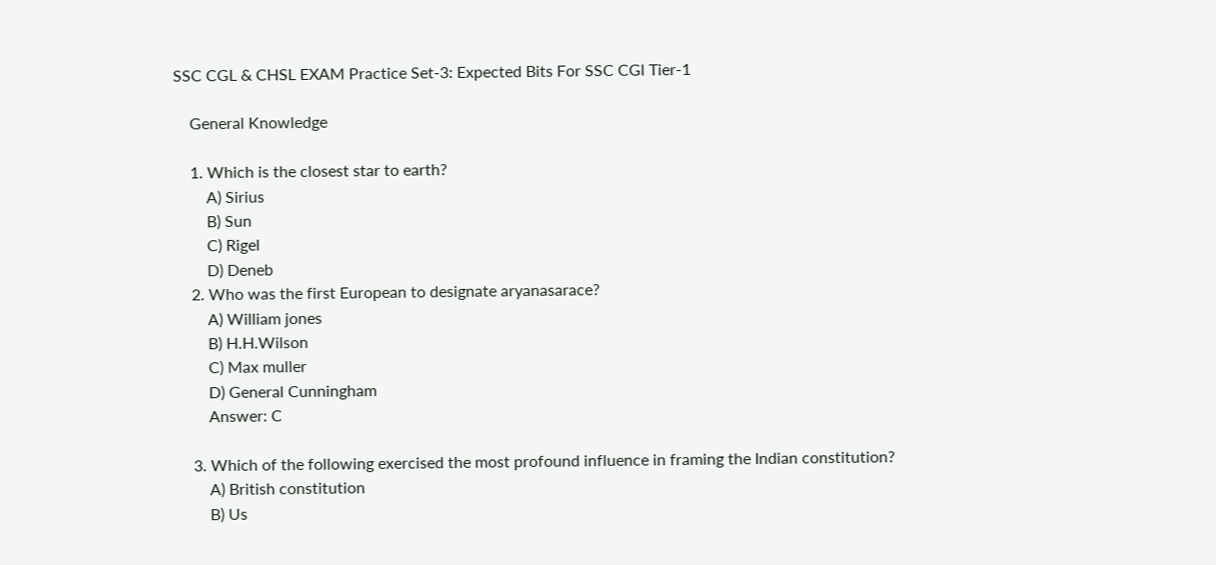SSC CGL & CHSL EXAM Practice Set-3: Expected Bits For SSC CGl Tier-1

    General Knowledge

    1. Which is the closest star to earth?
        A) Sirius
        B) Sun
        C) Rigel
        D) Deneb
    2. Who was the first European to designate aryanasarace?
        A) William jones
        B) H.H.Wilson
        C) Max muller
        D) General Cunningham
        Answer: C

    3. Which of the following exercised the most profound influence in framing the Indian constitution?
        A) British constitution
        B) Us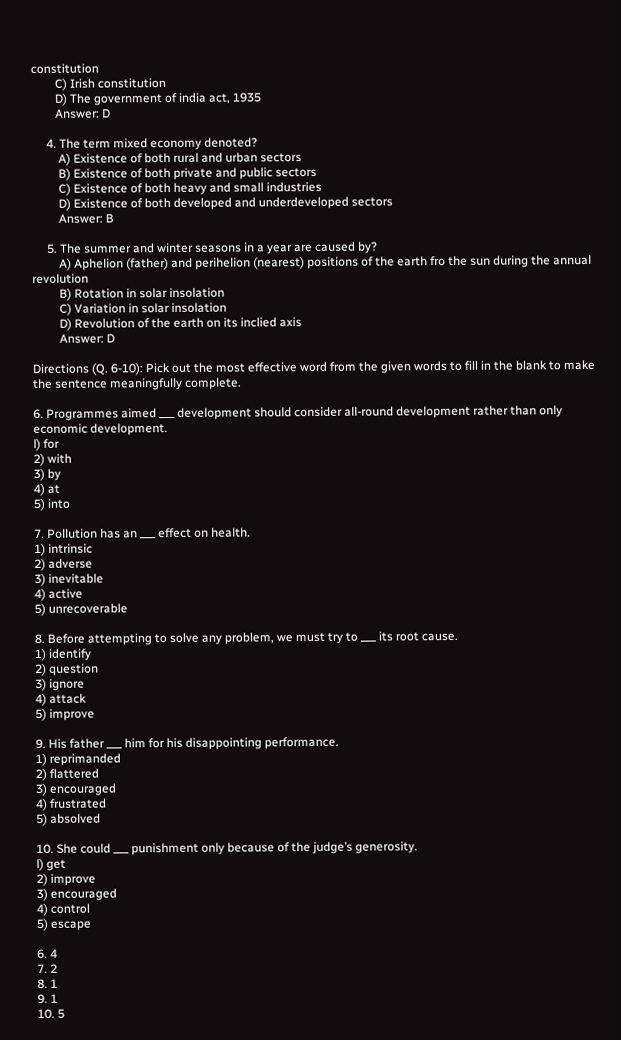constitution
        C) Irish constitution
        D) The government of india act, 1935
        Answer: D

     4. The term mixed economy denoted?
         A) Existence of both rural and urban sectors
         B) Existence of both private and public sectors
         C) Existence of both heavy and small industries
         D) Existence of both developed and underdeveloped sectors
         Answer: B

     5. The summer and winter seasons in a year are caused by?
         A) Aphelion (father) and perihelion (nearest) positions of the earth fro the sun during the annual revolution
         B) Rotation in solar insolation
         C) Variation in solar insolation
         D) Revolution of the earth on its inclied axis
         Answer: D

Directions (Q. 6-10): Pick out the most effective word from the given words to fill in the blank to make the sentence meaningfully complete.

6. Programmes aimed ___ development should consider all-round development rather than only economic development.
l) for
2) with
3) by
4) at
5) into

7. Pollution has an ___ effect on health.
1) intrinsic
2) adverse
3) inevitable
4) active
5) unrecoverable

8. Before attempting to solve any problem, we must try to ___ its root cause.
1) identify
2) question
3) ignore
4) attack
5) improve

9. His father ___ him for his disappointing performance.
1) reprimanded
2) flattered
3) encouraged
4) frustrated
5) absolved

10. She could ___ punishment only because of the judge’s generosity.
l) get
2) improve
3) encouraged
4) control
5) escape

6. 4
7. 2
8. 1
9. 1
10. 5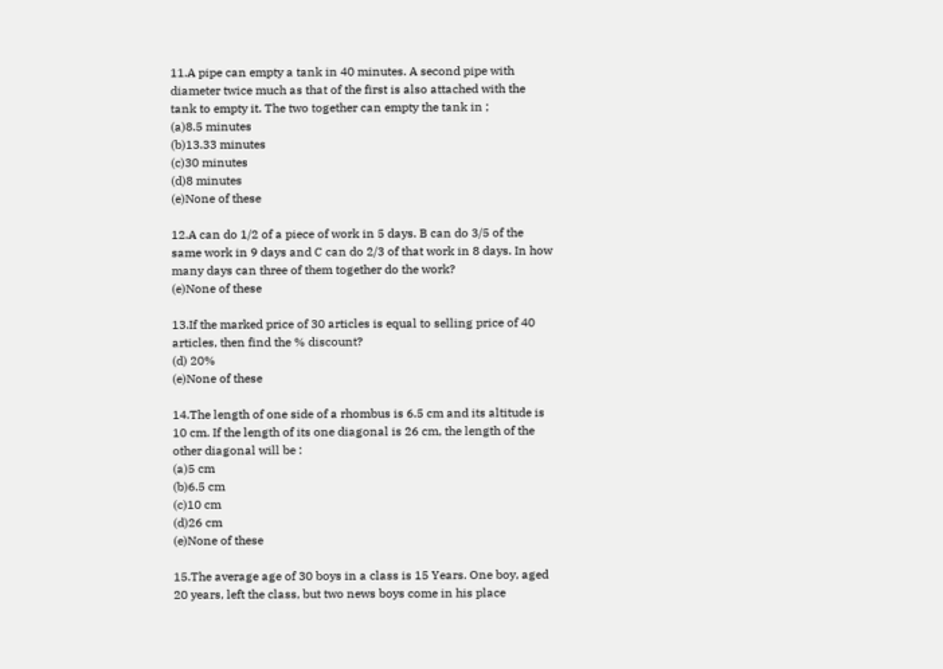11.A pipe can empty a tank in 40 minutes. A second pipe with diameter twice much as that of the first is also attached with the tank to empty it. The two together can empty the tank in ;
(a)8.5 minutes
(b)13.33 minutes
(c)30 minutes
(d)8 minutes
(e)None of these

12.A can do 1/2 of a piece of work in 5 days. B can do 3/5 of the same work in 9 days and C can do 2/3 of that work in 8 days. In how many days can three of them together do the work?
(e)None of these

13.If the marked price of 30 articles is equal to selling price of 40 articles, then find the % discount?
(d) 20%
(e)None of these

14.The length of one side of a rhombus is 6.5 cm and its altitude is 10 cm. If the length of its one diagonal is 26 cm, the length of the other diagonal will be :
(a)5 cm
(b)6.5 cm
(c)10 cm
(d)26 cm
(e)None of these

15.The average age of 30 boys in a class is 15 Years. One boy, aged 20 years, left the class, but two news boys come in his place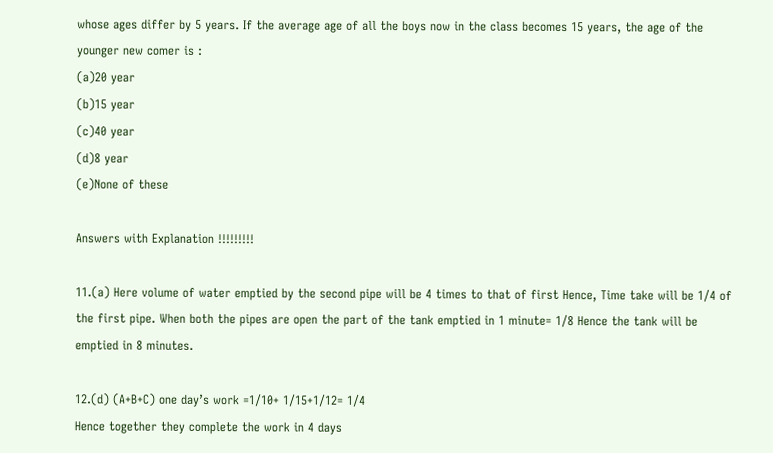whose ages differ by 5 years. If the average age of all the boys now in the class becomes 15 years, the age of the younger new comer is :
(a)20 year
(b)15 year
(c)40 year
(d)8 year
(e)None of these

Answers with Explanation !!!!!!!!!

11.(a) Here volume of water emptied by the second pipe will be 4 times to that of first Hence, Time take will be 1/4 of the first pipe. When both the pipes are open the part of the tank emptied in 1 minute= 1/8 Hence the tank will be emptied in 8 minutes.

12.(d) (A+B+C) one day’s work =1/10+ 1/15+1/12= 1/4
Hence together they complete the work in 4 days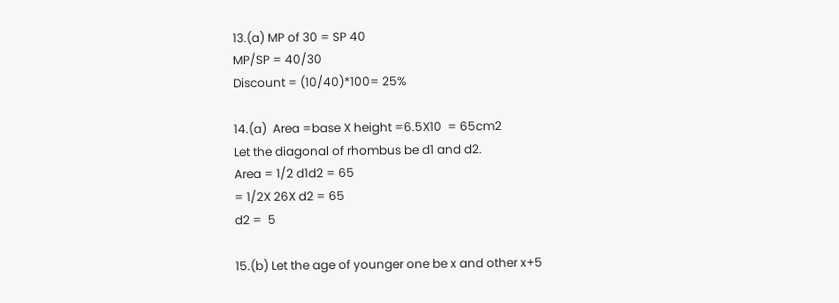13.(a) MP of 30 = SP 40
MP/SP = 40/30
Discount = (10/40)*100= 25%

14.(a)  Area =base X height =6.5X10  = 65cm2
Let the diagonal of rhombus be d1 and d2.
Area = 1/2 d1d2 = 65
= 1/2X 26X d2 = 65
d2 =  5

15.(b) Let the age of younger one be x and other x+5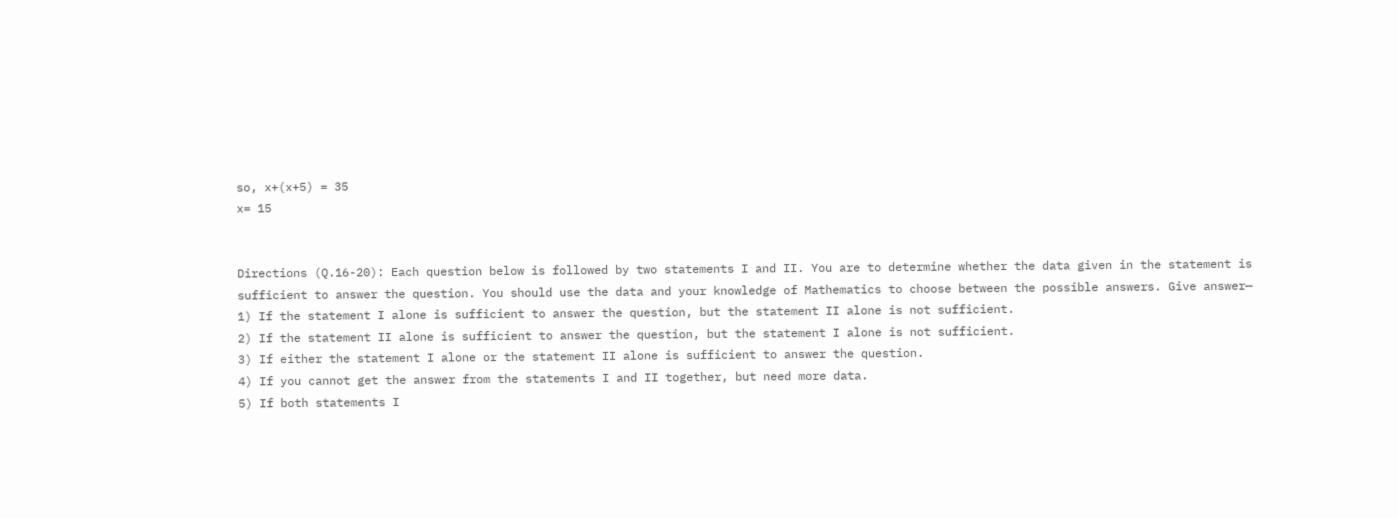so, x+(x+5) = 35
x= 15


Directions (Q.16-20): Each question below is followed by two statements I and II. You are to determine whether the data given in the statement is sufficient to answer the question. You should use the data and your knowledge of Mathematics to choose between the possible answers. Give answer—
1) If the statement I alone is sufficient to answer the question, but the statement II alone is not sufficient.
2) If the statement II alone is sufficient to answer the question, but the statement I alone is not sufficient.
3) If either the statement I alone or the statement II alone is sufficient to answer the question.
4) If you cannot get the answer from the statements I and II together, but need more data.
5) If both statements I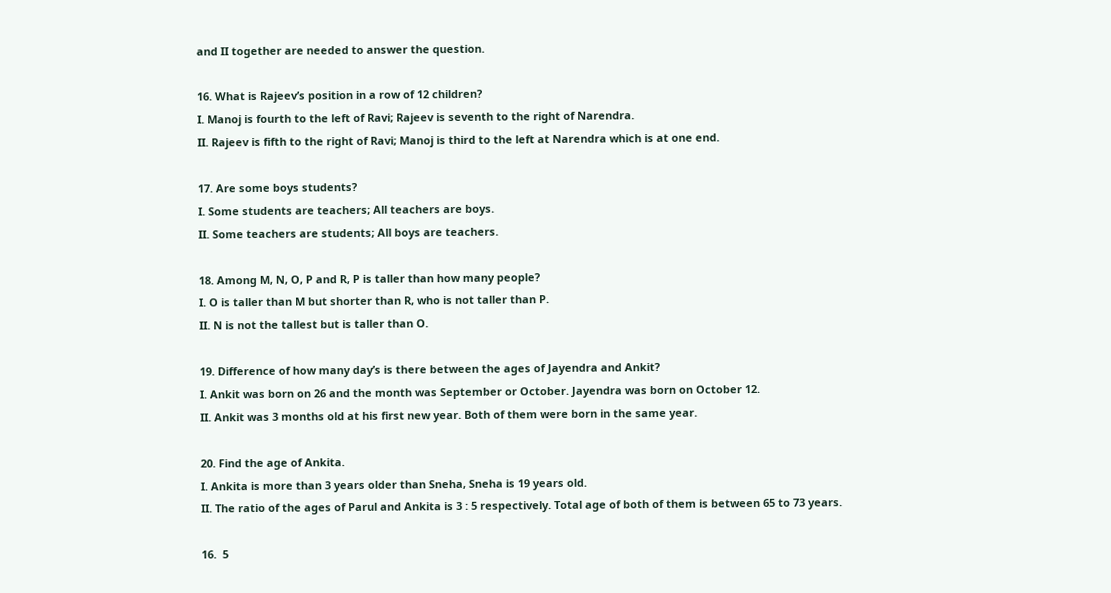and II together are needed to answer the question.

16. What is Rajeev’s position in a row of 12 children?
I. Manoj is fourth to the left of Ravi; Rajeev is seventh to the right of Narendra.
II. Rajeev is fifth to the right of Ravi; Manoj is third to the left at Narendra which is at one end.

17. Are some boys students?
I. Some students are teachers; All teachers are boys.
II. Some teachers are students; All boys are teachers.

18. Among M, N, O, P and R, P is taller than how many people?
I. O is taller than M but shorter than R, who is not taller than P.
II. N is not the tallest but is taller than O.

19. Difference of how many day’s is there between the ages of Jayendra and Ankit?
I. Ankit was born on 26 and the month was September or October. Jayendra was born on October 12.
II. Ankit was 3 months old at his first new year. Both of them were born in the same year.

20. Find the age of Ankita.
I. Ankita is more than 3 years older than Sneha, Sneha is 19 years old.
II. The ratio of the ages of Parul and Ankita is 3 : 5 respectively. Total age of both of them is between 65 to 73 years.

16.  5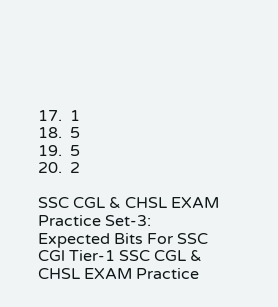17.  1
18.  5
19.  5
20.  2

SSC CGL & CHSL EXAM Practice Set-3: Expected Bits For SSC CGl Tier-1 SSC CGL & CHSL EXAM Practice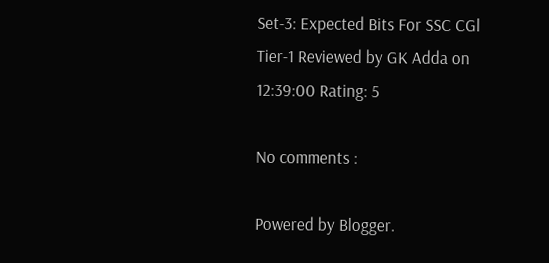Set-3: Expected Bits For SSC CGl Tier-1 Reviewed by GK Adda on 12:39:00 Rating: 5

No comments :

Powered by Blogger.